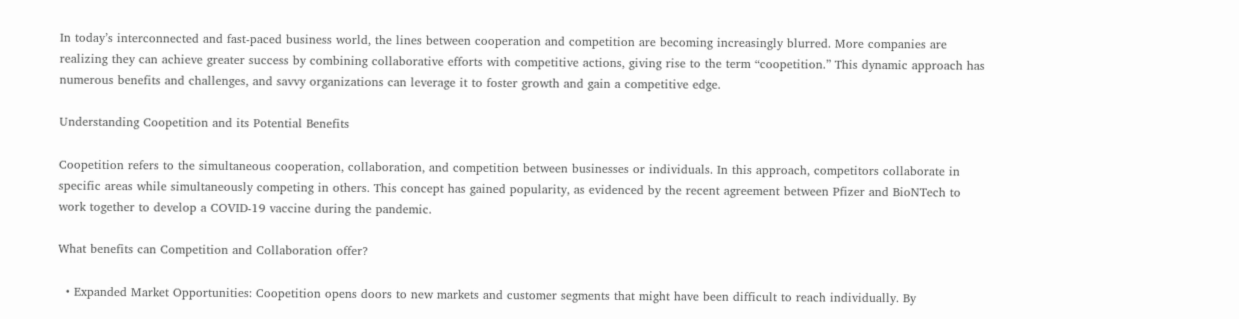In today’s interconnected and fast-paced business world, the lines between cooperation and competition are becoming increasingly blurred. More companies are realizing they can achieve greater success by combining collaborative efforts with competitive actions, giving rise to the term “coopetition.” This dynamic approach has numerous benefits and challenges, and savvy organizations can leverage it to foster growth and gain a competitive edge.

Understanding Coopetition and its Potential Benefits

Coopetition refers to the simultaneous cooperation, collaboration, and competition between businesses or individuals. In this approach, competitors collaborate in specific areas while simultaneously competing in others. This concept has gained popularity, as evidenced by the recent agreement between Pfizer and BioNTech to work together to develop a COVID-19 vaccine during the pandemic.

What benefits can Competition and Collaboration offer?

  • Expanded Market Opportunities: Coopetition opens doors to new markets and customer segments that might have been difficult to reach individually. By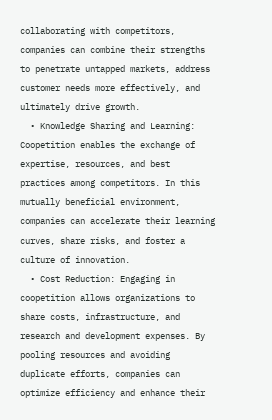collaborating with competitors, companies can combine their strengths to penetrate untapped markets, address customer needs more effectively, and ultimately drive growth.
  • Knowledge Sharing and Learning: Coopetition enables the exchange of expertise, resources, and best practices among competitors. In this mutually beneficial environment, companies can accelerate their learning curves, share risks, and foster a culture of innovation.
  • Cost Reduction: Engaging in coopetition allows organizations to share costs, infrastructure, and research and development expenses. By pooling resources and avoiding duplicate efforts, companies can optimize efficiency and enhance their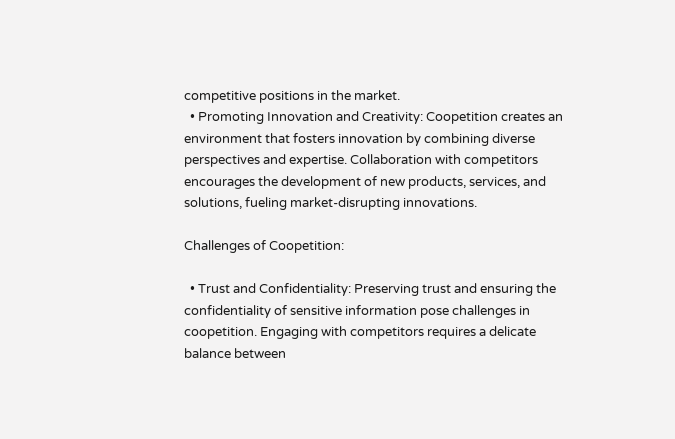competitive positions in the market.
  • Promoting Innovation and Creativity: Coopetition creates an environment that fosters innovation by combining diverse perspectives and expertise. Collaboration with competitors encourages the development of new products, services, and solutions, fueling market-disrupting innovations.

Challenges of Coopetition:

  • Trust and Confidentiality: Preserving trust and ensuring the confidentiality of sensitive information pose challenges in coopetition. Engaging with competitors requires a delicate balance between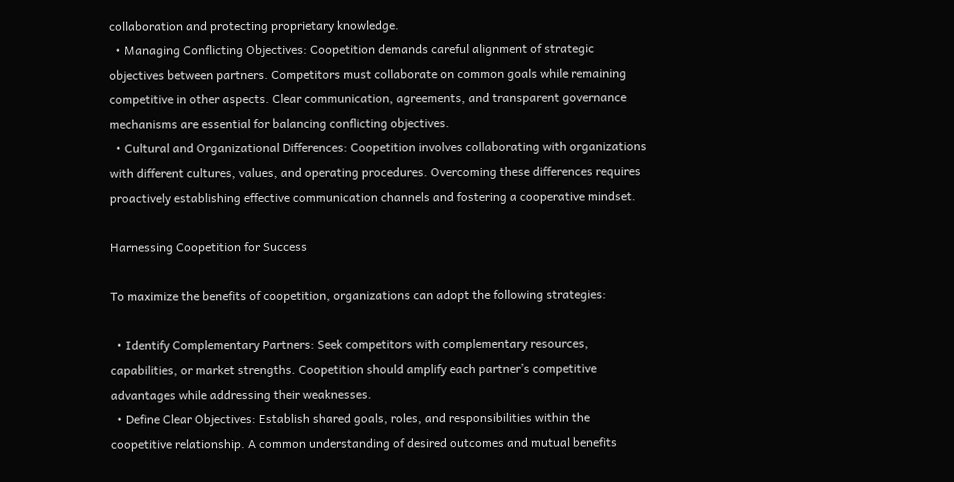collaboration and protecting proprietary knowledge.
  • Managing Conflicting Objectives: Coopetition demands careful alignment of strategic objectives between partners. Competitors must collaborate on common goals while remaining competitive in other aspects. Clear communication, agreements, and transparent governance mechanisms are essential for balancing conflicting objectives.
  • Cultural and Organizational Differences: Coopetition involves collaborating with organizations with different cultures, values, and operating procedures. Overcoming these differences requires proactively establishing effective communication channels and fostering a cooperative mindset.

Harnessing Coopetition for Success

To maximize the benefits of coopetition, organizations can adopt the following strategies:

  • Identify Complementary Partners: Seek competitors with complementary resources, capabilities, or market strengths. Coopetition should amplify each partner’s competitive advantages while addressing their weaknesses.
  • Define Clear Objectives: Establish shared goals, roles, and responsibilities within the coopetitive relationship. A common understanding of desired outcomes and mutual benefits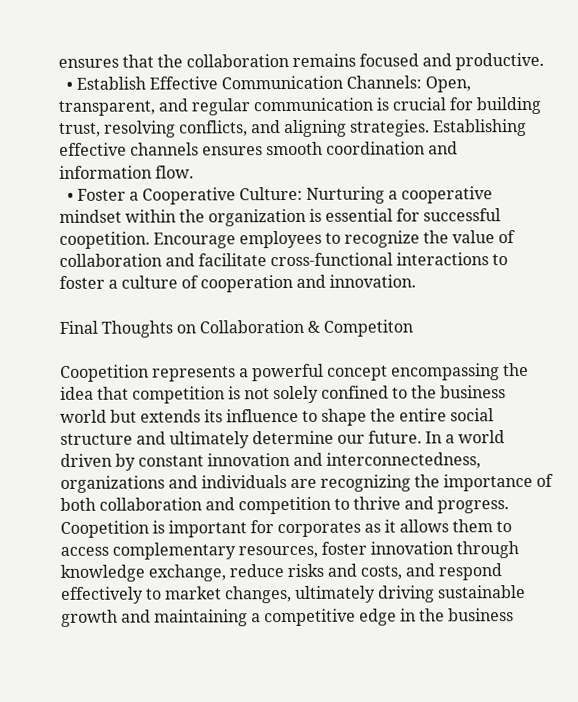ensures that the collaboration remains focused and productive.
  • Establish Effective Communication Channels: Open, transparent, and regular communication is crucial for building trust, resolving conflicts, and aligning strategies. Establishing effective channels ensures smooth coordination and information flow.
  • Foster a Cooperative Culture: Nurturing a cooperative mindset within the organization is essential for successful coopetition. Encourage employees to recognize the value of collaboration and facilitate cross-functional interactions to foster a culture of cooperation and innovation.

Final Thoughts on Collaboration & Competiton

Coopetition represents a powerful concept encompassing the idea that competition is not solely confined to the business world but extends its influence to shape the entire social structure and ultimately determine our future. In a world driven by constant innovation and interconnectedness, organizations and individuals are recognizing the importance of both collaboration and competition to thrive and progress. Coopetition is important for corporates as it allows them to access complementary resources, foster innovation through knowledge exchange, reduce risks and costs, and respond effectively to market changes, ultimately driving sustainable growth and maintaining a competitive edge in the business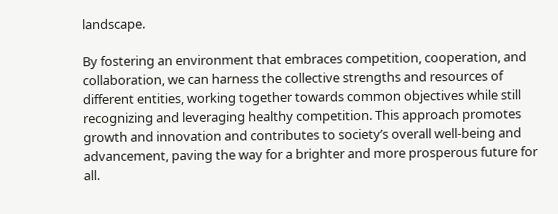landscape.

By fostering an environment that embraces competition, cooperation, and collaboration, we can harness the collective strengths and resources of different entities, working together towards common objectives while still recognizing and leveraging healthy competition. This approach promotes growth and innovation and contributes to society’s overall well-being and advancement, paving the way for a brighter and more prosperous future for all.